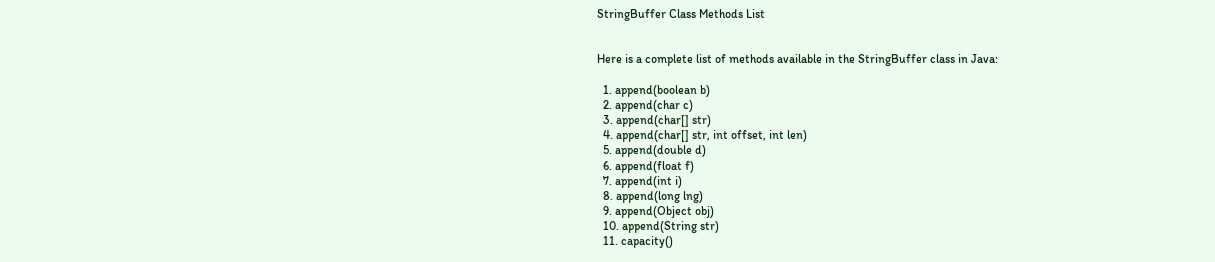StringBuffer Class Methods List


Here is a complete list of methods available in the StringBuffer class in Java:

  1. append(boolean b)
  2. append(char c)
  3. append(char[] str)
  4. append(char[] str, int offset, int len)
  5. append(double d)
  6. append(float f)
  7. append(int i)
  8. append(long lng)
  9. append(Object obj)
  10. append(String str)
  11. capacity()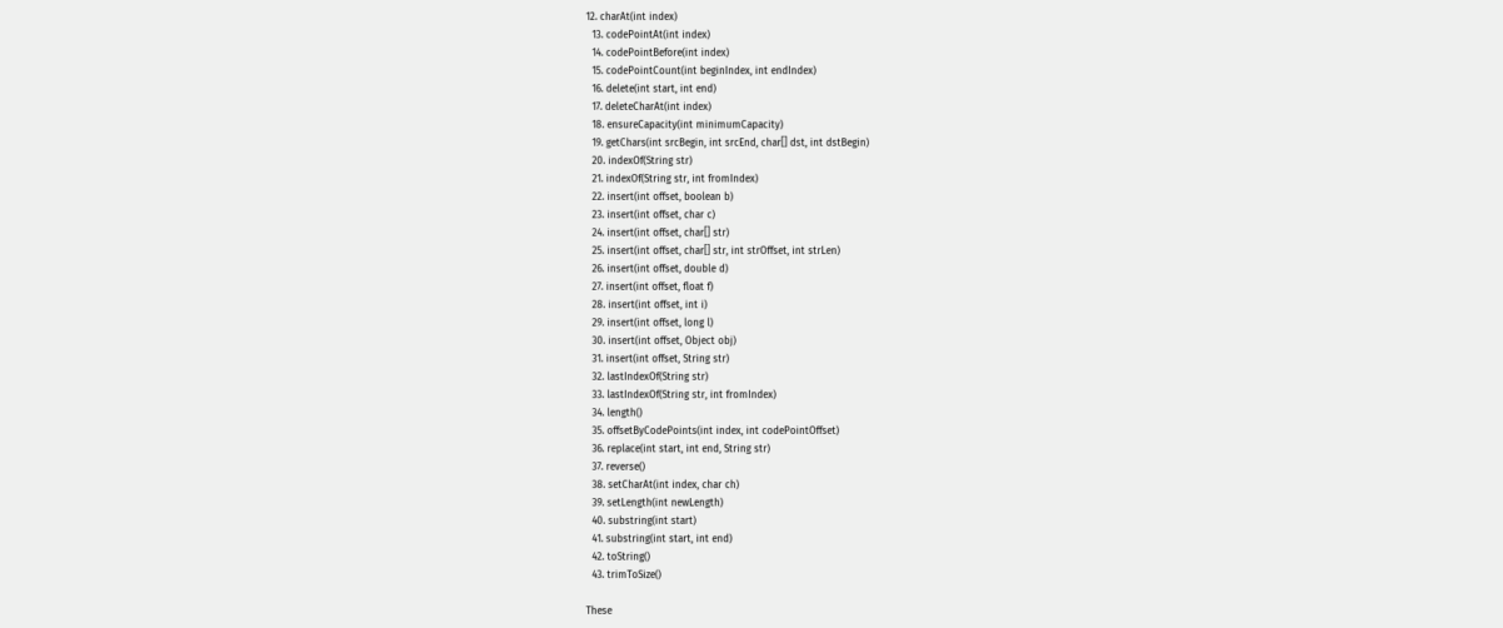12. charAt(int index)
  13. codePointAt(int index)
  14. codePointBefore(int index)
  15. codePointCount(int beginIndex, int endIndex)
  16. delete(int start, int end)
  17. deleteCharAt(int index)
  18. ensureCapacity(int minimumCapacity)
  19. getChars(int srcBegin, int srcEnd, char[] dst, int dstBegin)
  20. indexOf(String str)
  21. indexOf(String str, int fromIndex)
  22. insert(int offset, boolean b)
  23. insert(int offset, char c)
  24. insert(int offset, char[] str)
  25. insert(int offset, char[] str, int strOffset, int strLen)
  26. insert(int offset, double d)
  27. insert(int offset, float f)
  28. insert(int offset, int i)
  29. insert(int offset, long l)
  30. insert(int offset, Object obj)
  31. insert(int offset, String str)
  32. lastIndexOf(String str)
  33. lastIndexOf(String str, int fromIndex)
  34. length()
  35. offsetByCodePoints(int index, int codePointOffset)
  36. replace(int start, int end, String str)
  37. reverse()
  38. setCharAt(int index, char ch)
  39. setLength(int newLength)
  40. substring(int start)
  41. substring(int start, int end)
  42. toString()
  43. trimToSize()

These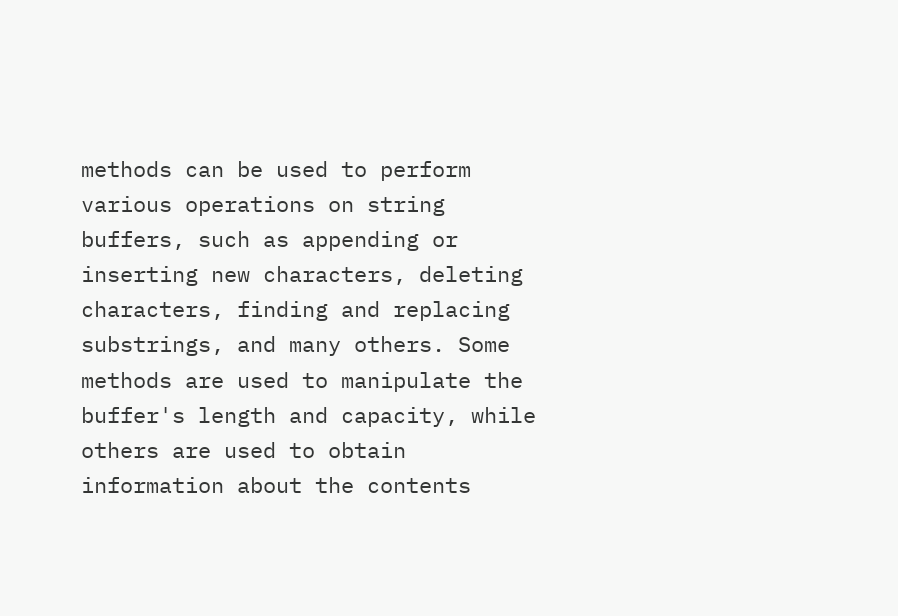methods can be used to perform various operations on string buffers, such as appending or inserting new characters, deleting characters, finding and replacing substrings, and many others. Some methods are used to manipulate the buffer's length and capacity, while others are used to obtain information about the contents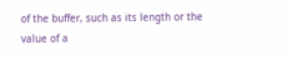of the buffer, such as its length or the value of a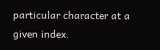particular character at a given index.